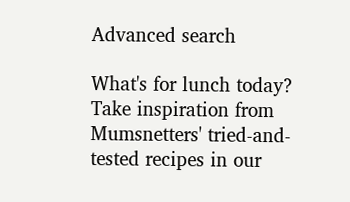Advanced search

What's for lunch today? Take inspiration from Mumsnetters' tried-and-tested recipes in our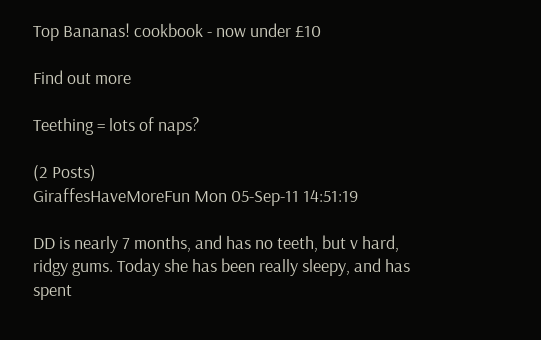Top Bananas! cookbook - now under £10

Find out more

Teething = lots of naps?

(2 Posts)
GiraffesHaveMoreFun Mon 05-Sep-11 14:51:19

DD is nearly 7 months, and has no teeth, but v hard, ridgy gums. Today she has been really sleepy, and has spent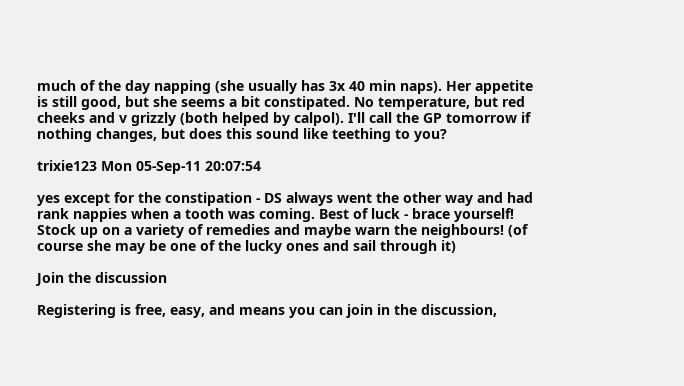much of the day napping (she usually has 3x 40 min naps). Her appetite is still good, but she seems a bit constipated. No temperature, but red cheeks and v grizzly (both helped by calpol). I'll call the GP tomorrow if nothing changes, but does this sound like teething to you?

trixie123 Mon 05-Sep-11 20:07:54

yes except for the constipation - DS always went the other way and had rank nappies when a tooth was coming. Best of luck - brace yourself! Stock up on a variety of remedies and maybe warn the neighbours! (of course she may be one of the lucky ones and sail through it)

Join the discussion

Registering is free, easy, and means you can join in the discussion,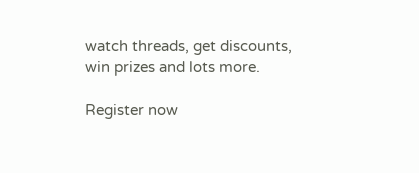watch threads, get discounts, win prizes and lots more.

Register now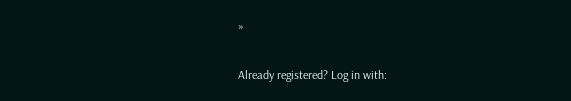»

Already registered? Log in with: